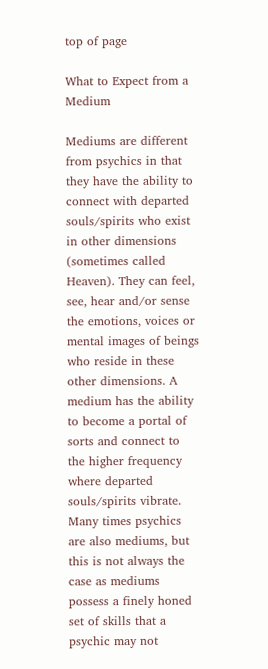top of page

What to Expect from a Medium

Mediums are different from psychics in that they have the ability to connect with departed souls/spirits who exist in other dimensions (sometimes called Heaven). They can feel, see, hear and/or sense the emotions, voices or mental images of beings who reside in these other dimensions. A medium has the ability to become a portal of sorts and connect to the higher frequency where departed souls/spirits vibrate. Many times psychics are also mediums, but this is not always the case as mediums possess a finely honed set of skills that a psychic may not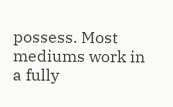possess. Most mediums work in a fully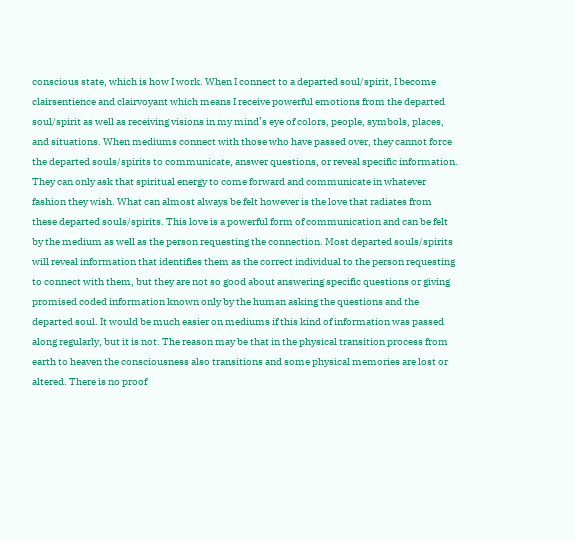conscious state, which is how I work. When I connect to a departed soul/spirit, I become clairsentience and clairvoyant which means I receive powerful emotions from the departed soul/spirit as well as receiving visions in my mind’s eye of colors, people, symbols, places, and situations. When mediums connect with those who have passed over, they cannot force the departed souls/spirits to communicate, answer questions, or reveal specific information. They can only ask that spiritual energy to come forward and communicate in whatever fashion they wish. What can almost always be felt however is the love that radiates from these departed souls/spirits. This love is a powerful form of communication and can be felt by the medium as well as the person requesting the connection. Most departed souls/spirits will reveal information that identifies them as the correct individual to the person requesting to connect with them, but they are not so good about answering specific questions or giving promised coded information known only by the human asking the questions and the departed soul. It would be much easier on mediums if this kind of information was passed along regularly, but it is not. The reason may be that in the physical transition process from earth to heaven the consciousness also transitions and some physical memories are lost or altered. There is no proof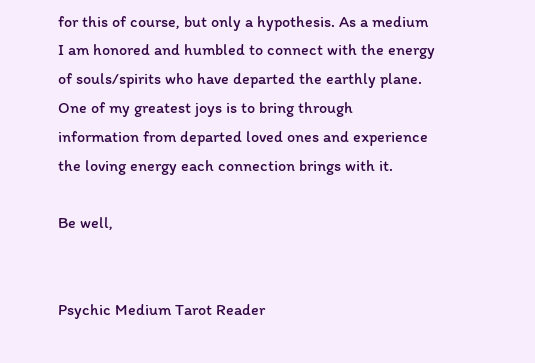for this of course, but only a hypothesis. As a medium I am honored and humbled to connect with the energy of souls/spirits who have departed the earthly plane. One of my greatest joys is to bring through information from departed loved ones and experience the loving energy each connection brings with it.

Be well,


Psychic Medium Tarot Reader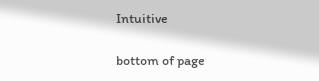Intuitive

bottom of page